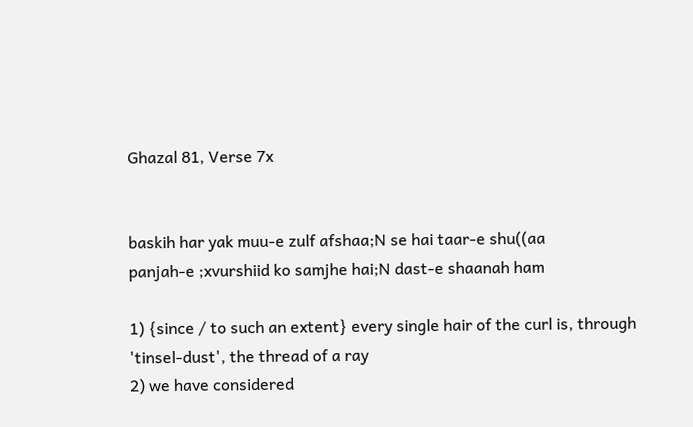Ghazal 81, Verse 7x


baskih har yak muu-e zulf afshaa;N se hai taar-e shu((aa
panjah-e ;xvurshiid ko samjhe hai;N dast-e shaanah ham

1) {since / to such an extent} every single hair of the curl is, through 'tinsel-dust', the thread of a ray
2) we have considered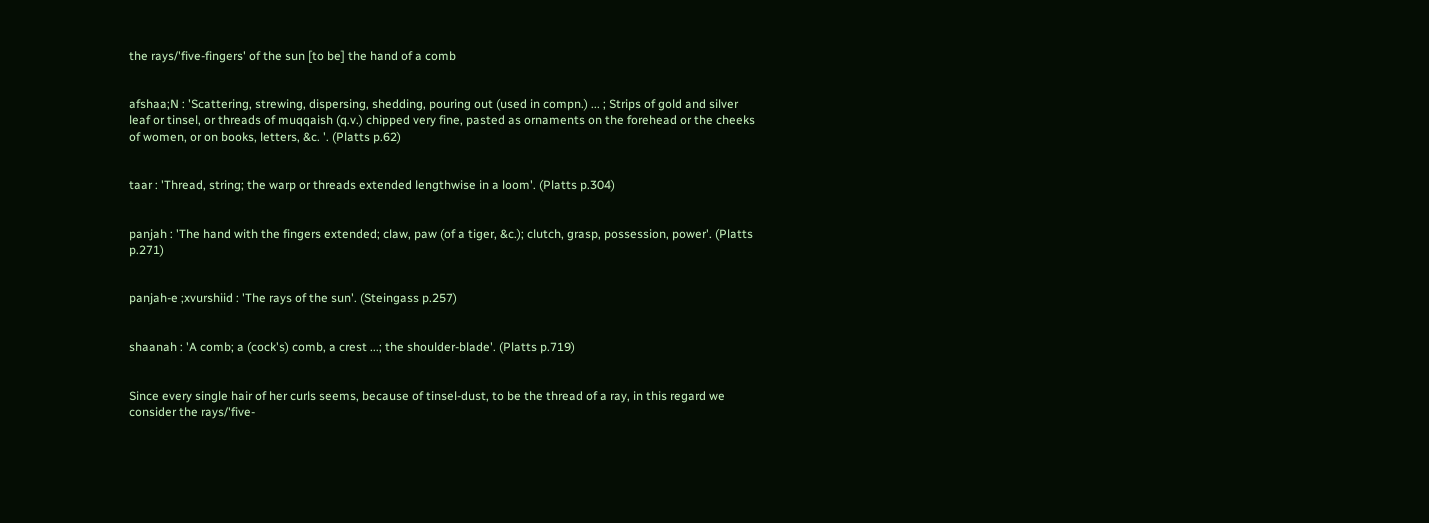the rays/'five-fingers' of the sun [to be] the hand of a comb


afshaa;N : 'Scattering, strewing, dispersing, shedding, pouring out (used in compn.) ... ; Strips of gold and silver leaf or tinsel, or threads of muqqaish (q.v.) chipped very fine, pasted as ornaments on the forehead or the cheeks of women, or on books, letters, &c. '. (Platts p.62)


taar : 'Thread, string; the warp or threads extended lengthwise in a loom'. (Platts p.304)


panjah : 'The hand with the fingers extended; claw, paw (of a tiger, &c.); clutch, grasp, possession, power'. (Platts p.271)


panjah-e ;xvurshiid : 'The rays of the sun'. (Steingass p.257)


shaanah : 'A comb; a (cock's) comb, a crest ...; the shoulder-blade'. (Platts p.719)


Since every single hair of her curls seems, because of tinsel-dust, to be the thread of a ray, in this regard we consider the rays/'five-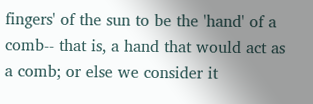fingers' of the sun to be the 'hand' of a comb-- that is, a hand that would act as a comb; or else we consider it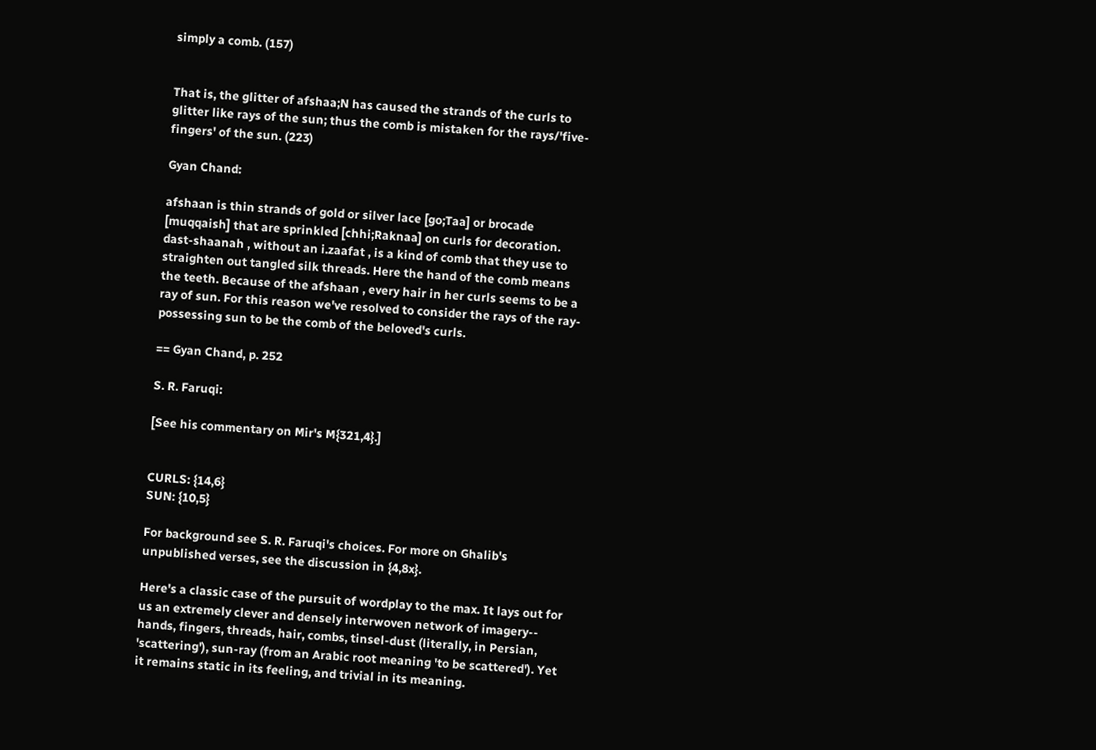simply a comb. (157)


That is, the glitter of afshaa;N has caused the strands of the curls to glitter like rays of the sun; thus the comb is mistaken for the rays/'five-fingers' of the sun. (223)

Gyan Chand:

afshaan is thin strands of gold or silver lace [go;Taa] or brocade [muqqaish] that are sprinkled [chhi;Raknaa] on curls for decoration. dast-shaanah , without an i.zaafat , is a kind of comb that they use to straighten out tangled silk threads. Here the hand of the comb means the teeth. Because of the afshaan , every hair in her curls seems to be a ray of sun. For this reason we've resolved to consider the rays of the ray-possessing sun to be the comb of the beloved's curls.

== Gyan Chand, p. 252

S. R. Faruqi:

[See his commentary on Mir's M{321,4}.]


CURLS: {14,6}
SUN: {10,5}

For background see S. R. Faruqi's choices. For more on Ghalib's unpublished verses, see the discussion in {4,8x}.

Here's a classic case of the pursuit of wordplay to the max. It lays out for us an extremely clever and densely interwoven network of imagery-- hands, fingers, threads, hair, combs, tinsel-dust (literally, in Persian, 'scattering'), sun-ray (from an Arabic root meaning 'to be scattered'). Yet it remains static in its feeling, and trivial in its meaning.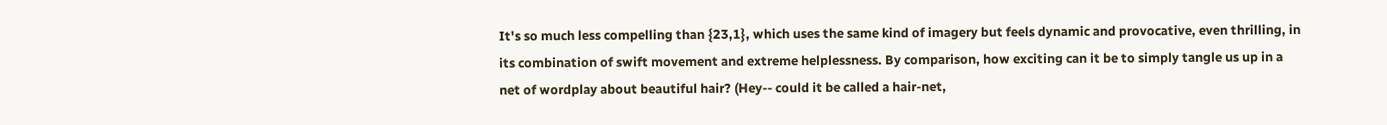It's so much less compelling than {23,1}, which uses the same kind of imagery but feels dynamic and provocative, even thrilling, in its combination of swift movement and extreme helplessness. By comparison, how exciting can it be to simply tangle us up in a net of wordplay about beautiful hair? (Hey-- could it be called a hair-net,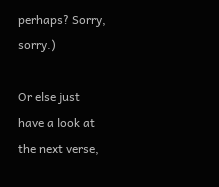perhaps? Sorry, sorry.)

Or else just have a look at the next verse,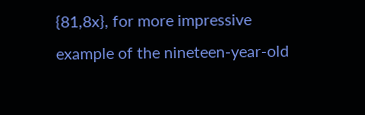{81,8x}, for more impressive example of the nineteen-year-old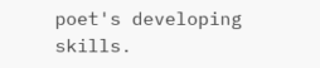poet's developing skills.